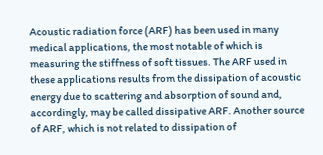Acoustic radiation force (ARF) has been used in many medical applications, the most notable of which is measuring the stiffness of soft tissues. The ARF used in these applications results from the dissipation of acoustic energy due to scattering and absorption of sound and, accordingly, may be called dissipative ARF. Another source of ARF, which is not related to dissipation of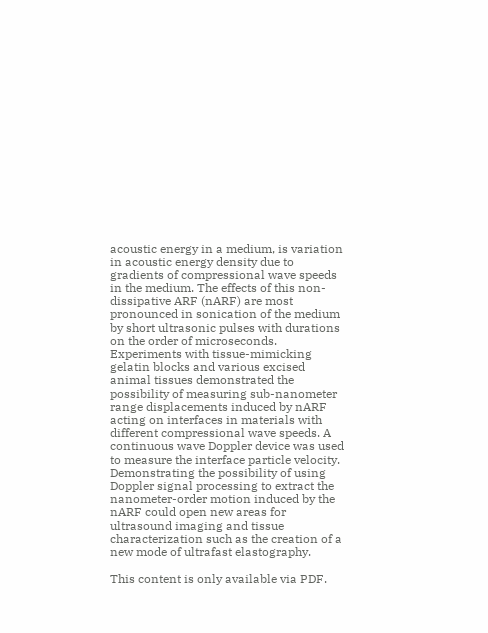acoustic energy in a medium, is variation in acoustic energy density due to gradients of compressional wave speeds in the medium. The effects of this non-dissipative ARF (nARF) are most pronounced in sonication of the medium by short ultrasonic pulses with durations on the order of microseconds. Experiments with tissue-mimicking gelatin blocks and various excised animal tissues demonstrated the possibility of measuring sub-nanometer range displacements induced by nARF acting on interfaces in materials with different compressional wave speeds. A continuous wave Doppler device was used to measure the interface particle velocity. Demonstrating the possibility of using Doppler signal processing to extract the nanometer-order motion induced by the nARF could open new areas for ultrasound imaging and tissue characterization such as the creation of a new mode of ultrafast elastography.

This content is only available via PDF.